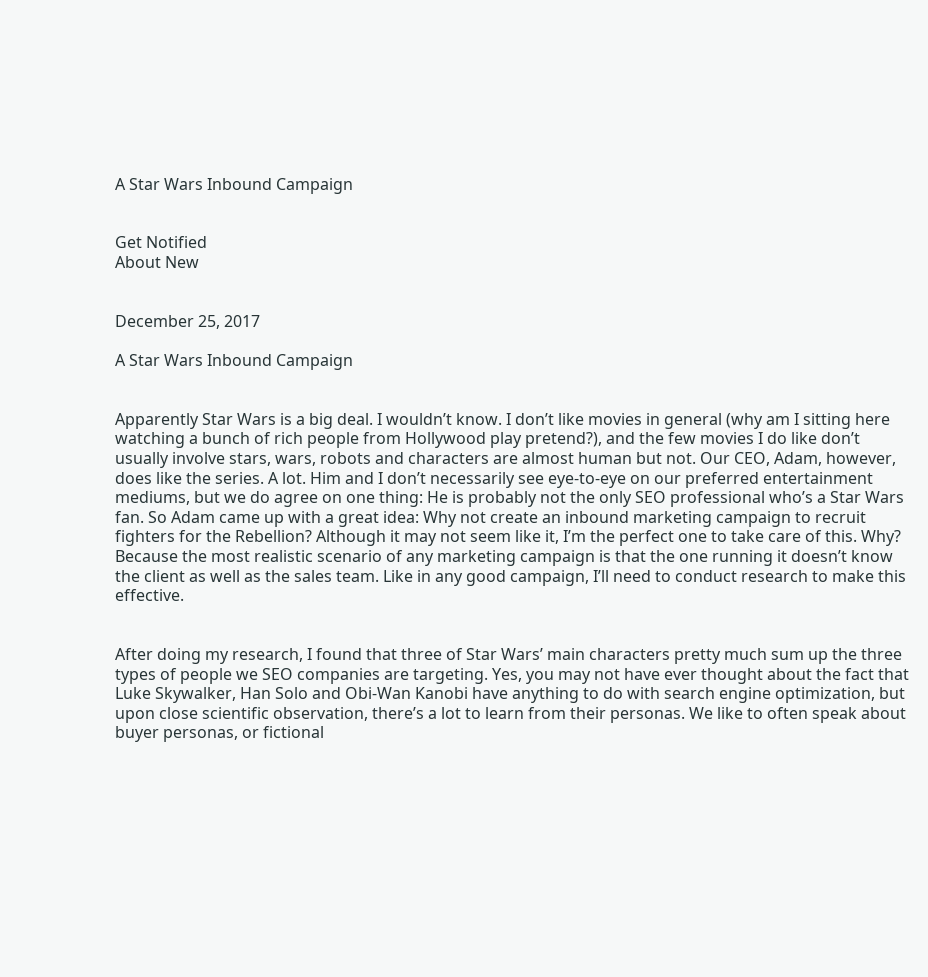A Star Wars Inbound Campaign


Get Notified
About New


December 25, 2017

A Star Wars Inbound Campaign


Apparently Star Wars is a big deal. I wouldn’t know. I don’t like movies in general (why am I sitting here watching a bunch of rich people from Hollywood play pretend?), and the few movies I do like don’t usually involve stars, wars, robots and characters are almost human but not. Our CEO, Adam, however, does like the series. A lot. Him and I don’t necessarily see eye-to-eye on our preferred entertainment mediums, but we do agree on one thing: He is probably not the only SEO professional who’s a Star Wars fan. So Adam came up with a great idea: Why not create an inbound marketing campaign to recruit fighters for the Rebellion? Although it may not seem like it, I’m the perfect one to take care of this. Why? Because the most realistic scenario of any marketing campaign is that the one running it doesn’t know the client as well as the sales team. Like in any good campaign, I’ll need to conduct research to make this effective.


After doing my research, I found that three of Star Wars’ main characters pretty much sum up the three types of people we SEO companies are targeting. Yes, you may not have ever thought about the fact that Luke Skywalker, Han Solo and Obi-Wan Kanobi have anything to do with search engine optimization, but upon close scientific observation, there’s a lot to learn from their personas. We like to often speak about buyer personas, or fictional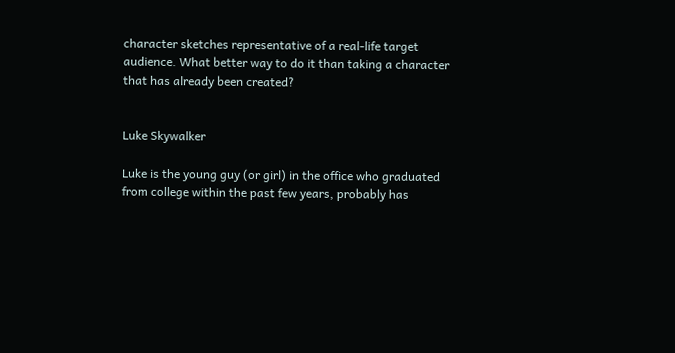character sketches representative of a real-life target audience. What better way to do it than taking a character that has already been created?


Luke Skywalker

Luke is the young guy (or girl) in the office who graduated from college within the past few years, probably has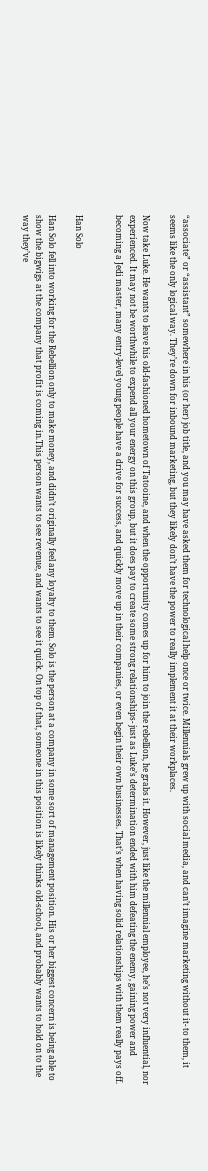“associate” or “assistant” somewhere in his (or her) job title, and you may have asked them for technological help once or twice. Millennials grew up with social media, and can’t imagine marketing without it- to them, it seems like the only logical way. They’re down for inbound marketing, but they likely don’t have the power to really implement it at their workplaces.

Now take Luke. He wants to leave his old-fashioned hometown of Tatooine, and when the opportunity comes up for him to join the rebellion, he grabs it. However, just like the millennial employee, he’s not very influential, nor experienced. It may not be worthwhile to expend all your energy on this group, but it does pay to create some strong relationships- just as Luke’s determination ended with him defeating the enemy, gaining power and becoming a Jedi master, many entry-level young people have a drive for success, and quickly move up in their companies, or even begin their own businesses. That’s when having solid relationships with them really pays off.


Han Solo

Han Solo fell into working for the Rebellion only to make money, and didn’t originally feel any loyalty to them. Solo is the person at a company in some sort of management position. His or her biggest concern is being able to show the bigwigs at the company that profit is coming in.This person wants to see revenue, and wants to see it quick. On top of that, someone in this position is likely thinks old-school, and probably wants to hold on to the way they’ve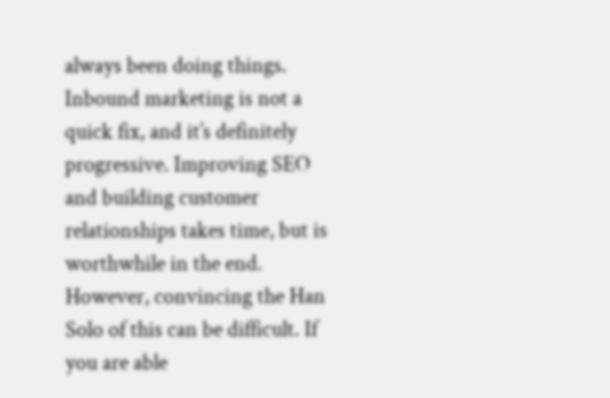always been doing things. Inbound marketing is not a quick fix, and it’s definitely progressive. Improving SEO and building customer relationships takes time, but is worthwhile in the end. However, convincing the Han Solo of this can be difficult. If you are able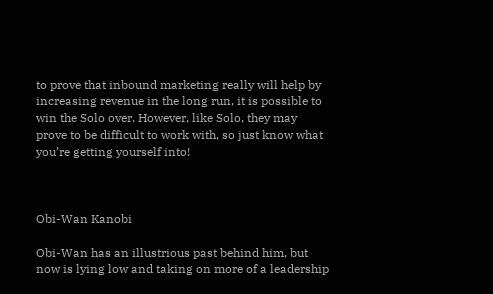to prove that inbound marketing really will help by increasing revenue in the long run, it is possible to win the Solo over. However, like Solo, they may prove to be difficult to work with, so just know what you’re getting yourself into!



Obi-Wan Kanobi

Obi-Wan has an illustrious past behind him, but now is lying low and taking on more of a leadership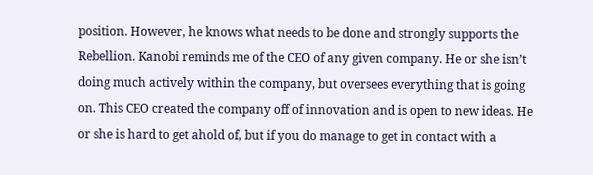position. However, he knows what needs to be done and strongly supports the Rebellion. Kanobi reminds me of the CEO of any given company. He or she isn’t doing much actively within the company, but oversees everything that is going on. This CEO created the company off of innovation and is open to new ideas. He or she is hard to get ahold of, but if you do manage to get in contact with a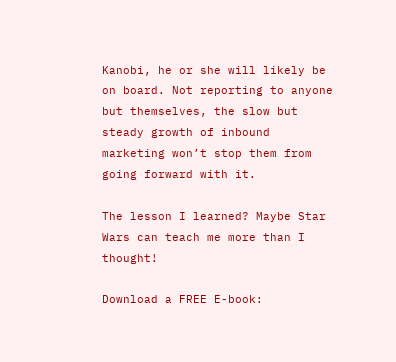Kanobi, he or she will likely be on board. Not reporting to anyone but themselves, the slow but steady growth of inbound marketing won’t stop them from going forward with it.

The lesson I learned? Maybe Star Wars can teach me more than I thought!

Download a FREE E-book: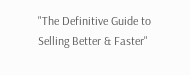"The Definitive Guide to Selling Better & Faster"